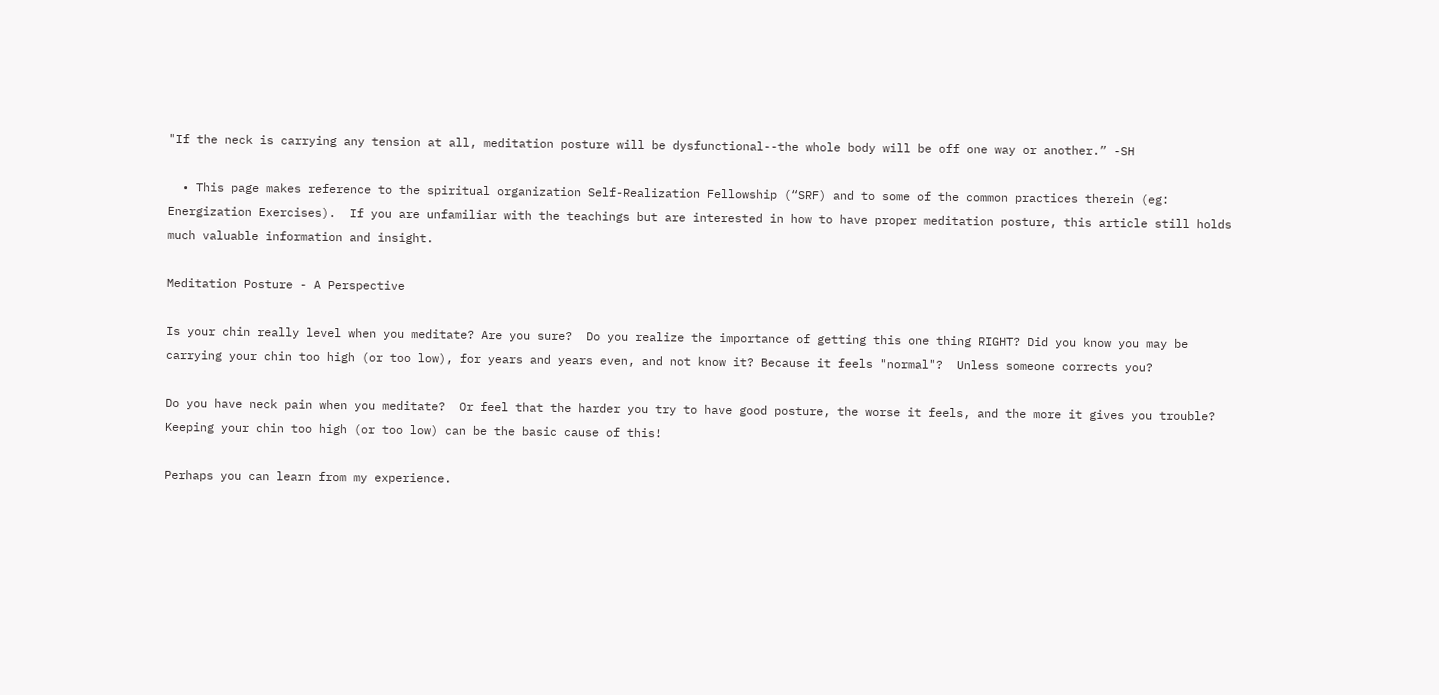"If the neck is carrying any tension at all, meditation posture will be dysfunctional--the whole body will be off one way or another.” -SH

  • This page makes reference to the spiritual organization Self-Realization Fellowship (“SRF) and to some of the common practices therein (eg: Energization Exercises).  If you are unfamiliar with the teachings but are interested in how to have proper meditation posture, this article still holds much valuable information and insight.

Meditation Posture - A Perspective

Is your chin really level when you meditate? Are you sure?  Do you realize the importance of getting this one thing RIGHT? Did you know you may be carrying your chin too high (or too low), for years and years even, and not know it? Because it feels "normal"?  Unless someone corrects you?

Do you have neck pain when you meditate?  Or feel that the harder you try to have good posture, the worse it feels, and the more it gives you trouble?  Keeping your chin too high (or too low) can be the basic cause of this!

Perhaps you can learn from my experience.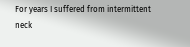For years I suffered from intermittent neck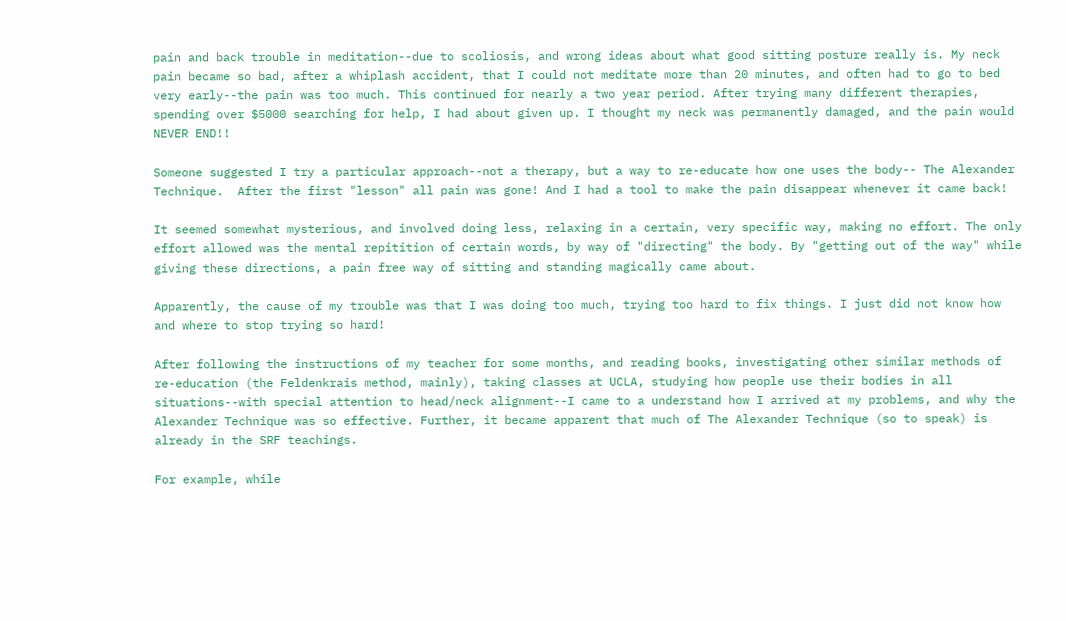pain and back trouble in meditation--due to scoliosis, and wrong ideas about what good sitting posture really is. My neck pain became so bad, after a whiplash accident, that I could not meditate more than 20 minutes, and often had to go to bed very early--the pain was too much. This continued for nearly a two year period. After trying many different therapies, spending over $5000 searching for help, I had about given up. I thought my neck was permanently damaged, and the pain would NEVER END!!

Someone suggested I try a particular approach--not a therapy, but a way to re-educate how one uses the body-- The Alexander Technique.  After the first "lesson" all pain was gone! And I had a tool to make the pain disappear whenever it came back!

It seemed somewhat mysterious, and involved doing less, relaxing in a certain, very specific way, making no effort. The only effort allowed was the mental repitition of certain words, by way of "directing" the body. By "getting out of the way" while giving these directions, a pain free way of sitting and standing magically came about.

Apparently, the cause of my trouble was that I was doing too much, trying too hard to fix things. I just did not know how and where to stop trying so hard!

After following the instructions of my teacher for some months, and reading books, investigating other similar methods of re-education (the Feldenkrais method, mainly), taking classes at UCLA, studying how people use their bodies in all situations--with special attention to head/neck alignment--I came to a understand how I arrived at my problems, and why the Alexander Technique was so effective. Further, it became apparent that much of The Alexander Technique (so to speak) is already in the SRF teachings.

For example, while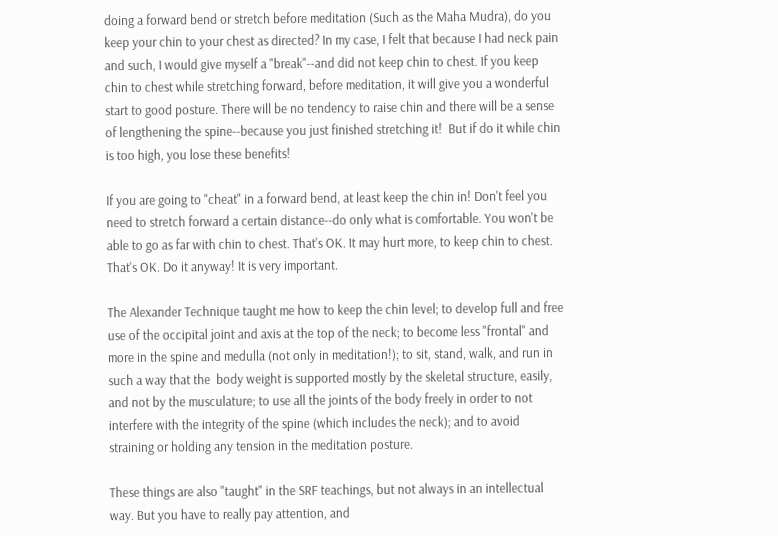doing a forward bend or stretch before meditation (Such as the Maha Mudra), do you keep your chin to your chest as directed? In my case, I felt that because I had neck pain and such, I would give myself a "break"--and did not keep chin to chest. If you keep chin to chest while stretching forward, before meditation, it will give you a wonderful start to good posture. There will be no tendency to raise chin and there will be a sense of lengthening the spine--because you just finished stretching it!  But if do it while chin is too high, you lose these benefits!

If you are going to "cheat" in a forward bend, at least keep the chin in! Don't feel you need to stretch forward a certain distance--do only what is comfortable. You won't be able to go as far with chin to chest. That's OK. It may hurt more, to keep chin to chest. That's OK. Do it anyway! It is very important.

The Alexander Technique taught me how to keep the chin level; to develop full and free use of the occipital joint and axis at the top of the neck; to become less "frontal" and more in the spine and medulla (not only in meditation!); to sit, stand, walk, and run in such a way that the  body weight is supported mostly by the skeletal structure, easily, and not by the musculature; to use all the joints of the body freely in order to not interfere with the integrity of the spine (which includes the neck); and to avoid straining or holding any tension in the meditation posture.

These things are also "taught" in the SRF teachings, but not always in an intellectual way. But you have to really pay attention, and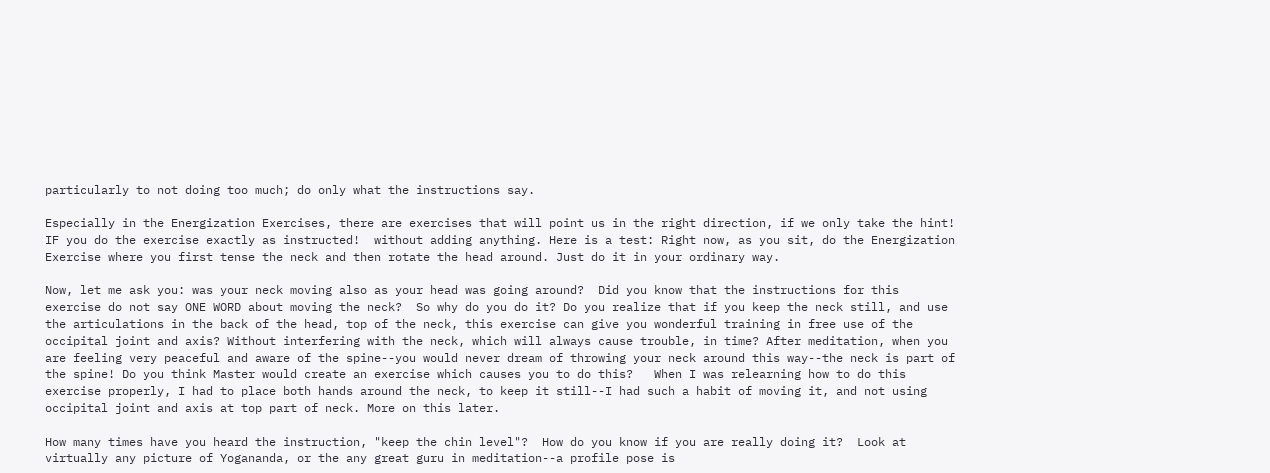particularly to not doing too much; do only what the instructions say.

Especially in the Energization Exercises, there are exercises that will point us in the right direction, if we only take the hint!  IF you do the exercise exactly as instructed!  without adding anything. Here is a test: Right now, as you sit, do the Energization Exercise where you first tense the neck and then rotate the head around. Just do it in your ordinary way.

Now, let me ask you: was your neck moving also as your head was going around?  Did you know that the instructions for this exercise do not say ONE WORD about moving the neck?  So why do you do it? Do you realize that if you keep the neck still, and use the articulations in the back of the head, top of the neck, this exercise can give you wonderful training in free use of the occipital joint and axis? Without interfering with the neck, which will always cause trouble, in time? After meditation, when you are feeling very peaceful and aware of the spine--you would never dream of throwing your neck around this way--the neck is part of the spine! Do you think Master would create an exercise which causes you to do this?   When I was relearning how to do this exercise properly, I had to place both hands around the neck, to keep it still--I had such a habit of moving it, and not using occipital joint and axis at top part of neck. More on this later.

How many times have you heard the instruction, "keep the chin level"?  How do you know if you are really doing it?  Look at virtually any picture of Yogananda, or the any great guru in meditation--a profile pose is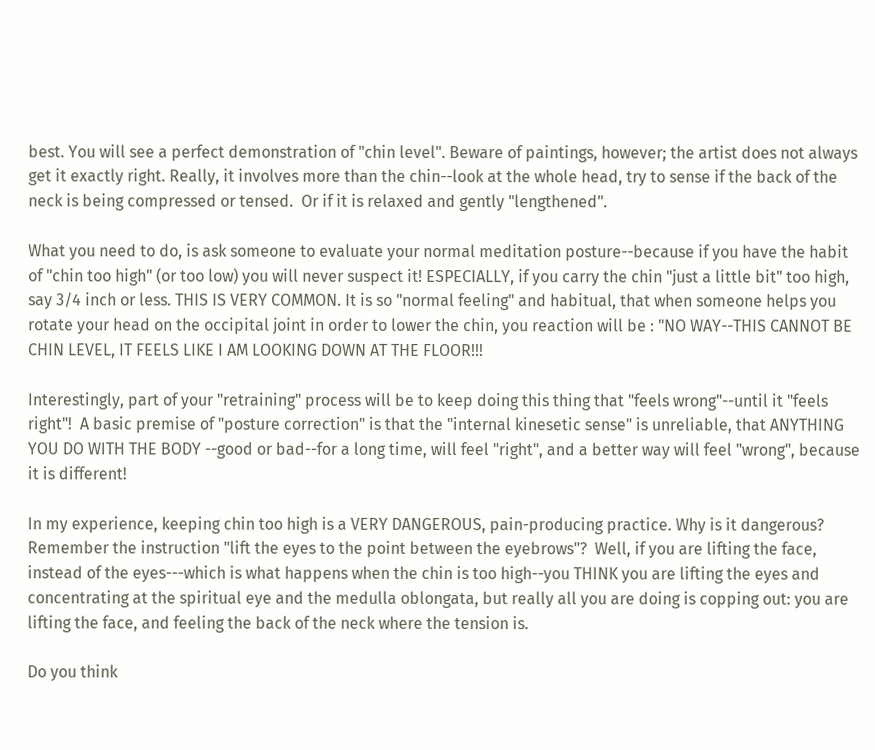best. You will see a perfect demonstration of "chin level". Beware of paintings, however; the artist does not always get it exactly right. Really, it involves more than the chin--look at the whole head, try to sense if the back of the neck is being compressed or tensed.  Or if it is relaxed and gently "lengthened".

What you need to do, is ask someone to evaluate your normal meditation posture--because if you have the habit of "chin too high" (or too low) you will never suspect it! ESPECIALLY, if you carry the chin "just a little bit" too high, say 3/4 inch or less. THIS IS VERY COMMON. It is so "normal feeling" and habitual, that when someone helps you rotate your head on the occipital joint in order to lower the chin, you reaction will be : "NO WAY--THIS CANNOT BE CHIN LEVEL, IT FEELS LIKE I AM LOOKING DOWN AT THE FLOOR!!!

Interestingly, part of your "retraining" process will be to keep doing this thing that "feels wrong"--until it "feels right"!  A basic premise of "posture correction" is that the "internal kinesetic sense" is unreliable, that ANYTHING YOU DO WITH THE BODY --good or bad--for a long time, will feel "right", and a better way will feel "wrong", because it is different!

In my experience, keeping chin too high is a VERY DANGEROUS, pain-producing practice. Why is it dangerous? Remember the instruction "lift the eyes to the point between the eyebrows"?  Well, if you are lifting the face, instead of the eyes---which is what happens when the chin is too high--you THINK you are lifting the eyes and concentrating at the spiritual eye and the medulla oblongata, but really all you are doing is copping out: you are lifting the face, and feeling the back of the neck where the tension is.

Do you think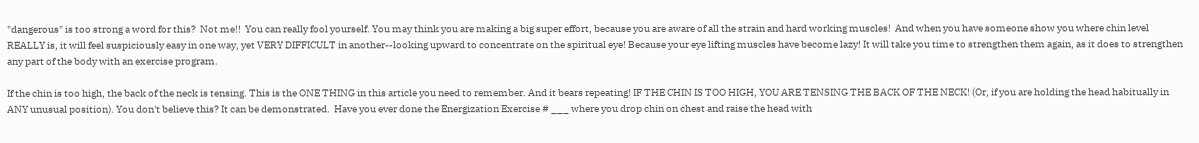"dangerous" is too strong a word for this?  Not me!!  You can really fool yourself. You may think you are making a big super effort, because you are aware of all the strain and hard working muscles!  And when you have someone show you where chin level REALLY is, it will feel suspiciously easy in one way, yet VERY DIFFICULT in another--looking upward to concentrate on the spiritual eye! Because your eye lifting muscles have become lazy! It will take you time to strengthen them again, as it does to strengthen any part of the body with an exercise program.

If the chin is too high, the back of the neck is tensing. This is the ONE THING in this article you need to remember. And it bears repeating! IF THE CHIN IS TOO HIGH, YOU ARE TENSING THE BACK OF THE NECK! (Or, if you are holding the head habitually in ANY unusual position). You don't believe this? It can be demonstrated.  Have you ever done the Energization Exercise # ___ where you drop chin on chest and raise the head with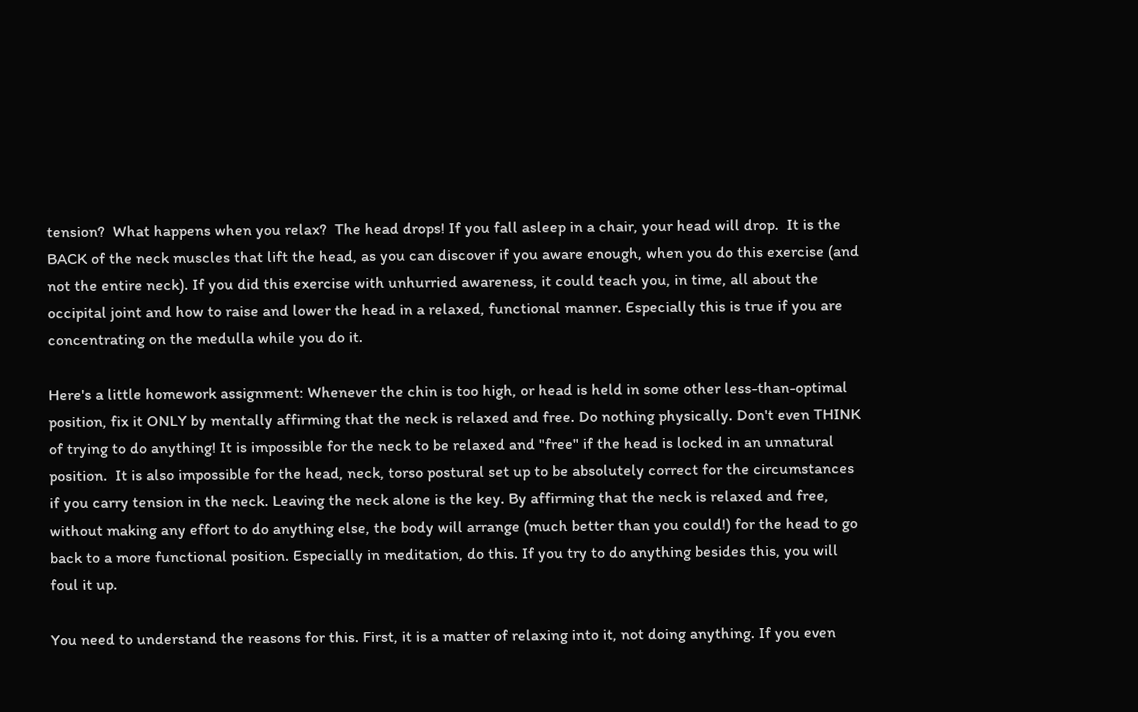tension?  What happens when you relax?  The head drops! If you fall asleep in a chair, your head will drop.  It is the BACK of the neck muscles that lift the head, as you can discover if you aware enough, when you do this exercise (and not the entire neck). If you did this exercise with unhurried awareness, it could teach you, in time, all about the occipital joint and how to raise and lower the head in a relaxed, functional manner. Especially this is true if you are concentrating on the medulla while you do it.

Here's a little homework assignment: Whenever the chin is too high, or head is held in some other less-than-optimal position, fix it ONLY by mentally affirming that the neck is relaxed and free. Do nothing physically. Don't even THINK of trying to do anything! It is impossible for the neck to be relaxed and "free" if the head is locked in an unnatural position.  It is also impossible for the head, neck, torso postural set up to be absolutely correct for the circumstances if you carry tension in the neck. Leaving the neck alone is the key. By affirming that the neck is relaxed and free, without making any effort to do anything else, the body will arrange (much better than you could!) for the head to go back to a more functional position. Especially in meditation, do this. If you try to do anything besides this, you will foul it up.

You need to understand the reasons for this. First, it is a matter of relaxing into it, not doing anything. If you even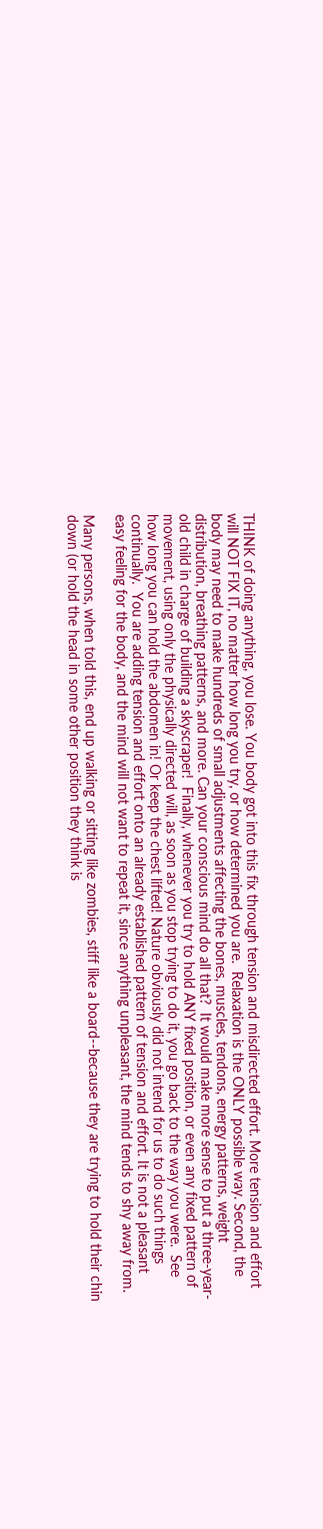THINK of doing anything, you lose. You body got into this fix through tension and misdirected effort. More tension and effort will NOT FIX IT, no matter how long you try, or how determined you are.  Relaxation is the ONLY possible way. Second, the body may need to make hundreds of small adjustments affecting the bones, muscles, tendons, energy patterns, weight distribution, breathing patterns, and more. Can your conscious mind do all that?  It would make more sense to put a three-year-old child in charge of building a skyscraper!  Finally, whenever you try to hold ANY fixed position, or even any fixed pattern of movement, using only the physically directed will, as soon as you stop trying to do it, you go back to the way you were.  See how long you can hold the abdomen in! Or keep the chest lifted! Nature obviously did not intend for us to do such things continually.  You are adding tension and effort onto an already established pattern of tension and effort. It is not a pleasant easy feeling for the body, and the mind will not want to repeat it, since anything unpleasant, the mind tends to shy away from.

Many persons, when told this, end up walking or sitting like zombies, stiff like a board--because they are trying to hold their chin down (or hold the head in some other position they think is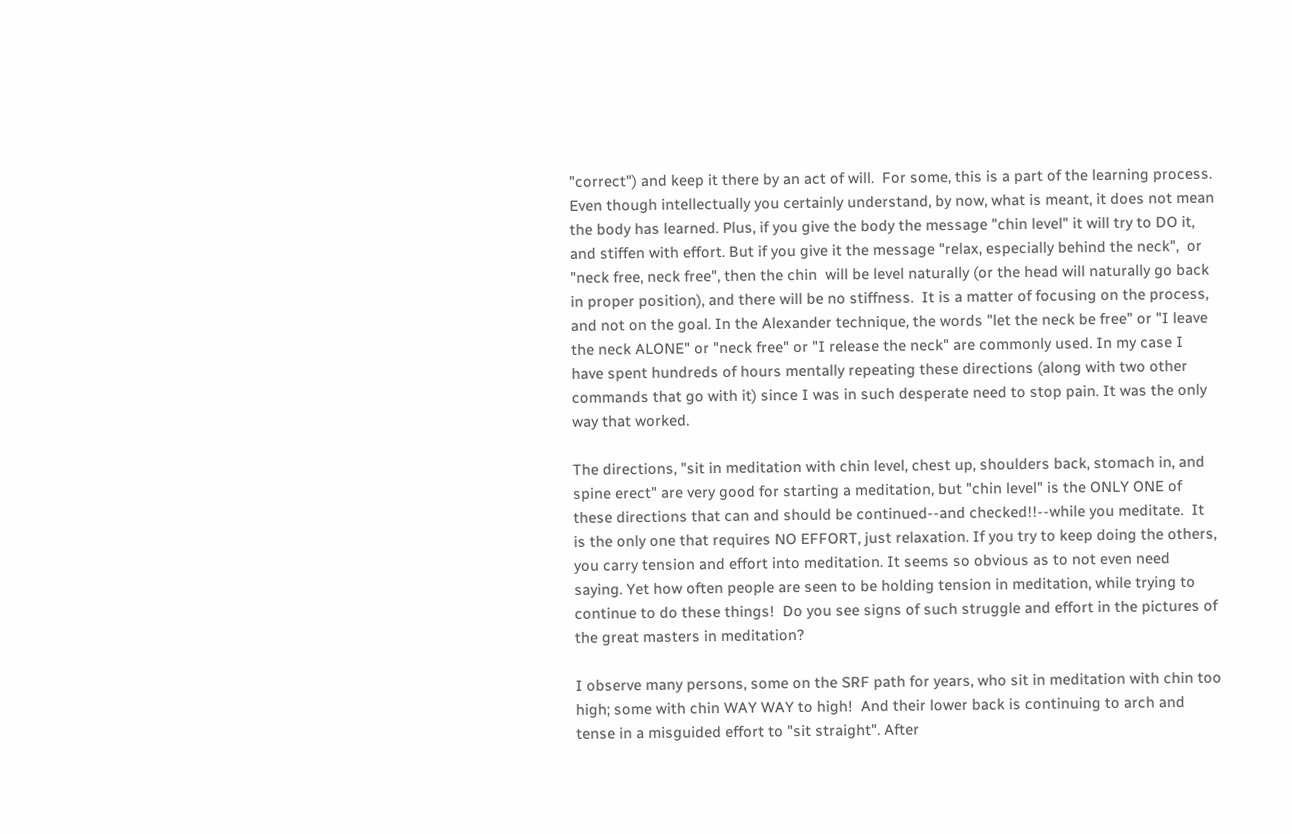"correct") and keep it there by an act of will.  For some, this is a part of the learning process. Even though intellectually you certainly understand, by now, what is meant, it does not mean the body has learned. Plus, if you give the body the message "chin level" it will try to DO it, and stiffen with effort. But if you give it the message "relax, especially behind the neck",  or "neck free, neck free", then the chin  will be level naturally (or the head will naturally go back in proper position), and there will be no stiffness.  It is a matter of focusing on the process, and not on the goal. In the Alexander technique, the words "let the neck be free" or "I leave the neck ALONE" or "neck free" or "I release the neck" are commonly used. In my case I have spent hundreds of hours mentally repeating these directions (along with two other commands that go with it) since I was in such desperate need to stop pain. It was the only way that worked.

The directions, "sit in meditation with chin level, chest up, shoulders back, stomach in, and spine erect" are very good for starting a meditation, but "chin level" is the ONLY ONE of these directions that can and should be continued--and checked!!--while you meditate.  It is the only one that requires NO EFFORT, just relaxation. If you try to keep doing the others, you carry tension and effort into meditation. It seems so obvious as to not even need saying. Yet how often people are seen to be holding tension in meditation, while trying to continue to do these things!  Do you see signs of such struggle and effort in the pictures of the great masters in meditation?

I observe many persons, some on the SRF path for years, who sit in meditation with chin too high; some with chin WAY WAY to high!  And their lower back is continuing to arch and tense in a misguided effort to "sit straight". After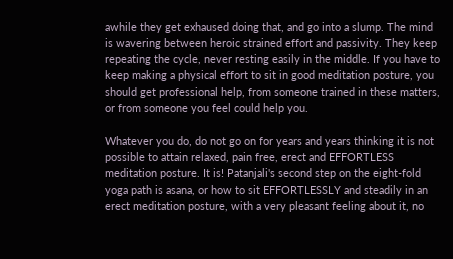awhile they get exhaused doing that, and go into a slump. The mind is wavering between heroic strained effort and passivity. They keep repeating the cycle, never resting easily in the middle. If you have to keep making a physical effort to sit in good meditation posture, you should get professional help, from someone trained in these matters, or from someone you feel could help you.

Whatever you do, do not go on for years and years thinking it is not possible to attain relaxed, pain free, erect and EFFORTLESS meditation posture. It is! Patanjali's second step on the eight-fold yoga path is asana, or how to sit EFFORTLESSLY and steadily in an erect meditation posture, with a very pleasant feeling about it, no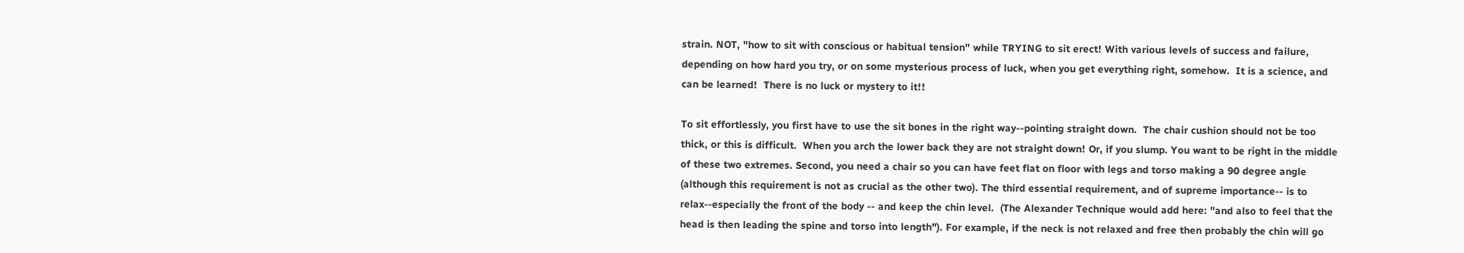strain. NOT, "how to sit with conscious or habitual tension" while TRYING to sit erect! With various levels of success and failure, depending on how hard you try, or on some mysterious process of luck, when you get everything right, somehow.  It is a science, and can be learned!  There is no luck or mystery to it!!

To sit effortlessly, you first have to use the sit bones in the right way--pointing straight down.  The chair cushion should not be too thick, or this is difficult.  When you arch the lower back they are not straight down! Or, if you slump. You want to be right in the middle of these two extremes. Second, you need a chair so you can have feet flat on floor with legs and torso making a 90 degree angle (although this requirement is not as crucial as the other two). The third essential requirement, and of supreme importance-- is to relax--especially the front of the body -- and keep the chin level.  (The Alexander Technique would add here: "and also to feel that the head is then leading the spine and torso into length"). For example, if the neck is not relaxed and free then probably the chin will go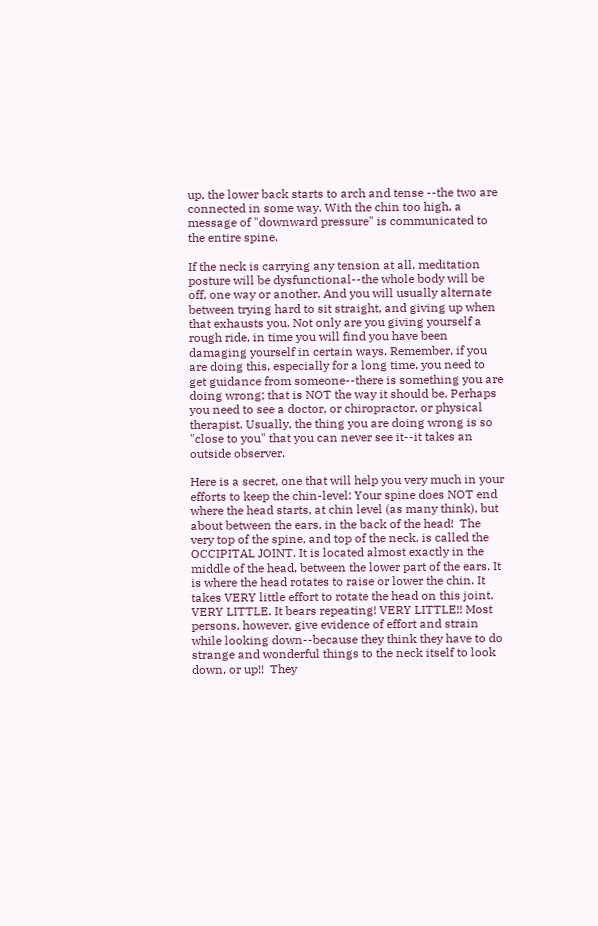up, the lower back starts to arch and tense --the two are connected in some way. With the chin too high, a message of "downward pressure" is communicated to the entire spine.

If the neck is carrying any tension at all, meditation posture will be dysfunctional--the whole body will be off, one way or another. And you will usually alternate between trying hard to sit straight, and giving up when that exhausts you. Not only are you giving yourself a rough ride, in time you will find you have been damaging yourself in certain ways. Remember, if you are doing this, especially for a long time, you need to get guidance from someone--there is something you are doing wrong; that is NOT the way it should be. Perhaps you need to see a doctor, or chiropractor, or physical therapist. Usually, the thing you are doing wrong is so "close to you" that you can never see it--it takes an outside observer.

Here is a secret, one that will help you very much in your efforts to keep the chin-level: Your spine does NOT end where the head starts, at chin level (as many think), but about between the ears, in the back of the head!  The very top of the spine, and top of the neck, is called the OCCIPITAL JOINT. It is located almost exactly in the middle of the head, between the lower part of the ears. It is where the head rotates to raise or lower the chin. It takes VERY little effort to rotate the head on this joint. VERY LITTLE. It bears repeating! VERY LITTLE!! Most persons, however, give evidence of effort and strain while looking down--because they think they have to do strange and wonderful things to the neck itself to look down, or up!!  They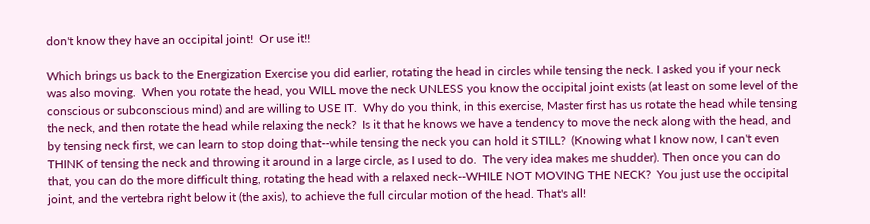don't know they have an occipital joint!  Or use it!!

Which brings us back to the Energization Exercise you did earlier, rotating the head in circles while tensing the neck. I asked you if your neck was also moving.  When you rotate the head, you WILL move the neck UNLESS you know the occipital joint exists (at least on some level of the conscious or subconscious mind) and are willing to USE IT.  Why do you think, in this exercise, Master first has us rotate the head while tensing the neck, and then rotate the head while relaxing the neck?  Is it that he knows we have a tendency to move the neck along with the head, and by tensing neck first, we can learn to stop doing that--while tensing the neck you can hold it STILL?  (Knowing what I know now, I can't even THINK of tensing the neck and throwing it around in a large circle, as I used to do.  The very idea makes me shudder). Then once you can do that, you can do the more difficult thing, rotating the head with a relaxed neck--WHILE NOT MOVING THE NECK?  You just use the occipital joint, and the vertebra right below it (the axis), to achieve the full circular motion of the head. That's all!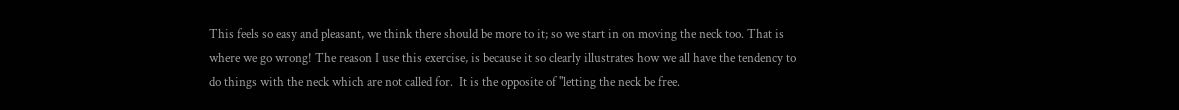This feels so easy and pleasant, we think there should be more to it; so we start in on moving the neck too. That is where we go wrong! The reason I use this exercise, is because it so clearly illustrates how we all have the tendency to do things with the neck which are not called for.  It is the opposite of "letting the neck be free.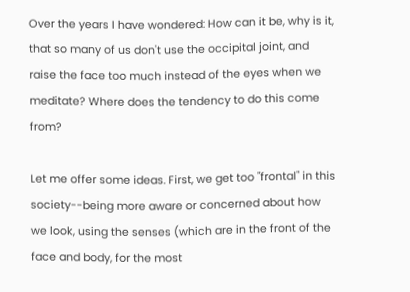Over the years I have wondered: How can it be, why is it, that so many of us don't use the occipital joint, and raise the face too much instead of the eyes when we meditate? Where does the tendency to do this come from?

Let me offer some ideas. First, we get too "frontal" in this society--being more aware or concerned about how we look, using the senses (which are in the front of the face and body, for the most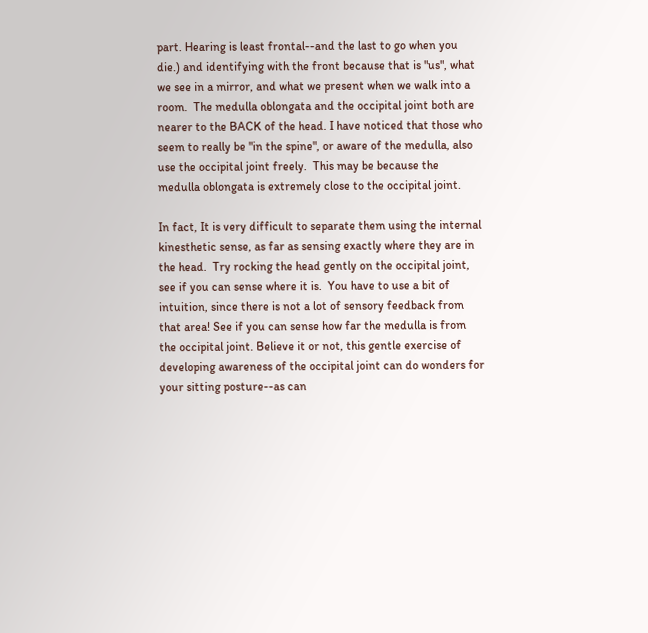part. Hearing is least frontal--and the last to go when you die.) and identifying with the front because that is "us", what we see in a mirror, and what we present when we walk into a room.  The medulla oblongata and the occipital joint both are nearer to the BACK of the head. I have noticed that those who seem to really be "in the spine", or aware of the medulla, also use the occipital joint freely.  This may be because the medulla oblongata is extremely close to the occipital joint.

In fact, It is very difficult to separate them using the internal kinesthetic sense, as far as sensing exactly where they are in the head.  Try rocking the head gently on the occipital joint, see if you can sense where it is.  You have to use a bit of intuition, since there is not a lot of sensory feedback from that area! See if you can sense how far the medulla is from the occipital joint. Believe it or not, this gentle exercise of developing awareness of the occipital joint can do wonders for your sitting posture--as can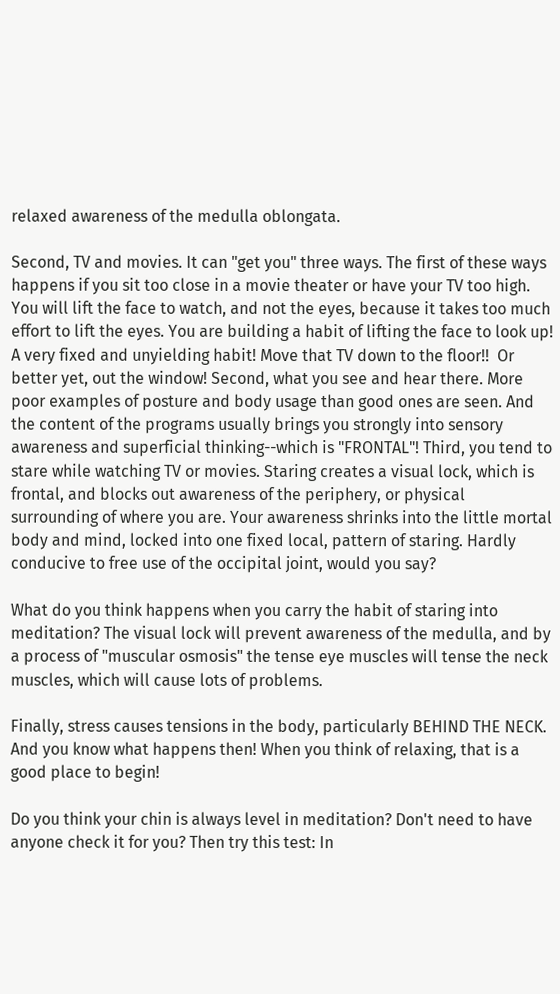relaxed awareness of the medulla oblongata.

Second, TV and movies. It can "get you" three ways. The first of these ways happens if you sit too close in a movie theater or have your TV too high. You will lift the face to watch, and not the eyes, because it takes too much effort to lift the eyes. You are building a habit of lifting the face to look up!  A very fixed and unyielding habit! Move that TV down to the floor!!  Or better yet, out the window! Second, what you see and hear there. More poor examples of posture and body usage than good ones are seen. And the content of the programs usually brings you strongly into sensory awareness and superficial thinking--which is "FRONTAL"! Third, you tend to stare while watching TV or movies. Staring creates a visual lock, which is frontal, and blocks out awareness of the periphery, or physical surrounding of where you are. Your awareness shrinks into the little mortal body and mind, locked into one fixed local, pattern of staring. Hardly conducive to free use of the occipital joint, would you say?

What do you think happens when you carry the habit of staring into meditation? The visual lock will prevent awareness of the medulla, and by a process of "muscular osmosis" the tense eye muscles will tense the neck muscles, which will cause lots of problems.

Finally, stress causes tensions in the body, particularly BEHIND THE NECK. And you know what happens then! When you think of relaxing, that is a good place to begin!

Do you think your chin is always level in meditation? Don't need to have anyone check it for you? Then try this test: In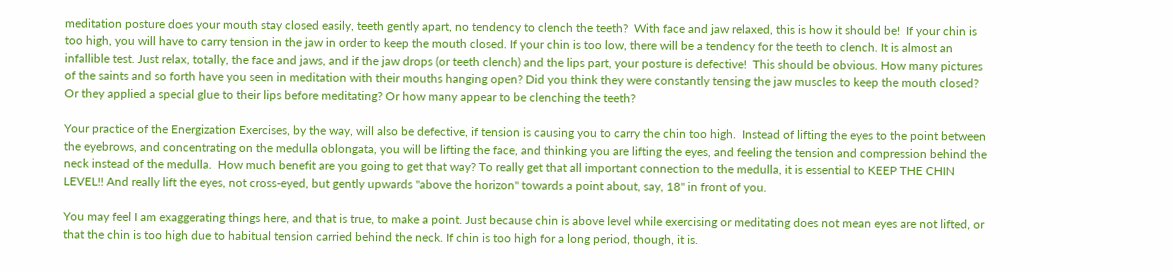meditation posture does your mouth stay closed easily, teeth gently apart, no tendency to clench the teeth?  With face and jaw relaxed, this is how it should be!  If your chin is too high, you will have to carry tension in the jaw in order to keep the mouth closed. If your chin is too low, there will be a tendency for the teeth to clench. It is almost an infallible test. Just relax, totally, the face and jaws, and if the jaw drops (or teeth clench) and the lips part, your posture is defective!  This should be obvious. How many pictures of the saints and so forth have you seen in meditation with their mouths hanging open? Did you think they were constantly tensing the jaw muscles to keep the mouth closed?  Or they applied a special glue to their lips before meditating? Or how many appear to be clenching the teeth?

Your practice of the Energization Exercises, by the way, will also be defective, if tension is causing you to carry the chin too high.  Instead of lifting the eyes to the point between the eyebrows, and concentrating on the medulla oblongata, you will be lifting the face, and thinking you are lifting the eyes, and feeling the tension and compression behind the neck instead of the medulla.  How much benefit are you going to get that way? To really get that all important connection to the medulla, it is essential to KEEP THE CHIN LEVEL!! And really lift the eyes, not cross-eyed, but gently upwards "above the horizon" towards a point about, say, 18" in front of you.

You may feel I am exaggerating things here, and that is true, to make a point. Just because chin is above level while exercising or meditating does not mean eyes are not lifted, or that the chin is too high due to habitual tension carried behind the neck. If chin is too high for a long period, though, it is.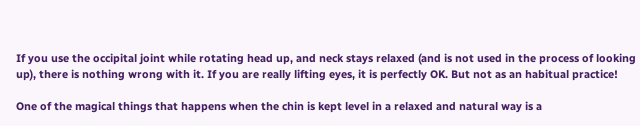If you use the occipital joint while rotating head up, and neck stays relaxed (and is not used in the process of looking up), there is nothing wrong with it. If you are really lifting eyes, it is perfectly OK. But not as an habitual practice!

One of the magical things that happens when the chin is kept level in a relaxed and natural way is a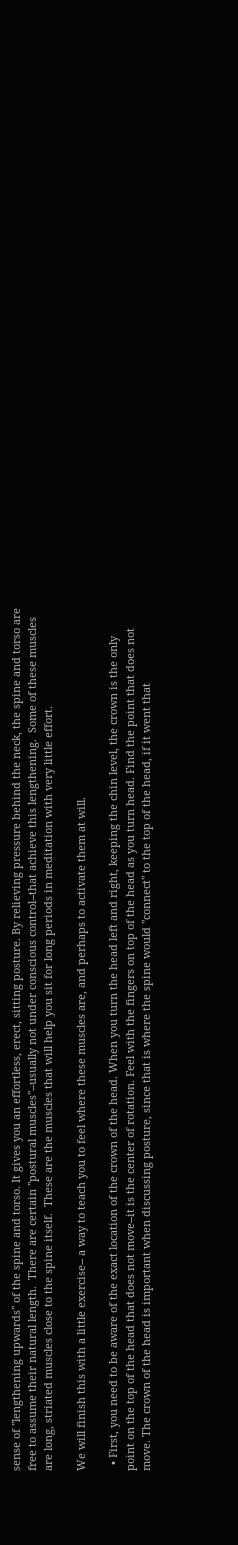sense of "lengthening upwards" of the spine and torso. It gives you an effortless, erect, sitting posture. By relieving pressure behind the neck, the spine and torso are free to assume their natural length.  There are certain "postural muscles"--usually not under conscious control--that achieve this lengthening.  Some of these muscles are long, striated muscles close to the spine itself.  These are the muscles that will help you sit for long periods in meditation with very little effort.

We will finish this with a little exercise-- a way to teach you to feel where these muscles are, and perhaps to activate them at will.

  • First, you need to be aware of the exact location of the crown of the head. When you turn the head left and right, keeping the chin level, the crown is the only point on the top of the head that does not move--it is the center of rotation. Feel with the fingers on top of the head as you turn head. Find the point that does not move. The crown of the head is important when discussing posture, since that is where the spine would "connect" to the top of the head, if it went that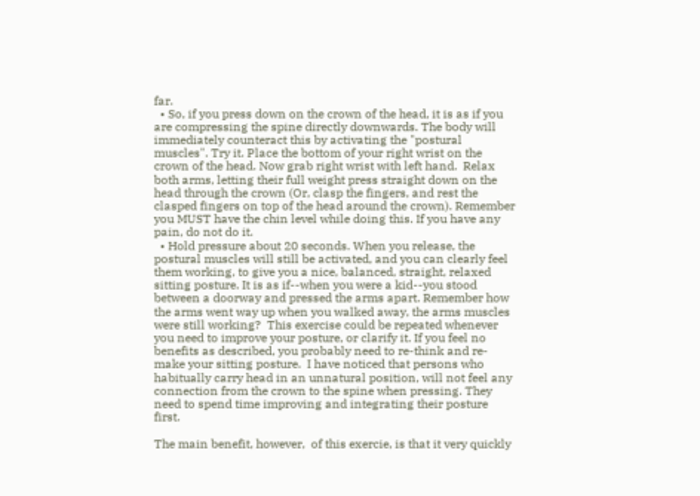far.
  • So, if you press down on the crown of the head, it is as if you are compressing the spine directly downwards. The body will immediately counteract this by activating the "postural muscles". Try it. Place the bottom of your right wrist on the crown of the head. Now grab right wrist with left hand.  Relax both arms, letting their full weight press straight down on the head through the crown (Or, clasp the fingers, and rest the clasped fingers on top of the head around the crown). Remember you MUST have the chin level while doing this. If you have any pain, do not do it.
  • Hold pressure about 20 seconds. When you release, the postural muscles will still be activated, and you can clearly feel them working, to give you a nice, balanced, straight, relaxed sitting posture. It is as if--when you were a kid--you stood between a doorway and pressed the arms apart. Remember how the arms went way up when you walked away, the arms muscles were still working?  This exercise could be repeated whenever you need to improve your posture, or clarify it. If you feel no benefits as described, you probably need to re-think and re-make your sitting posture.  I have noticed that persons who habitually carry head in an unnatural position, will not feel any connection from the crown to the spine when pressing. They need to spend time improving and integrating their posture first.

The main benefit, however,  of this exercie, is that it very quickly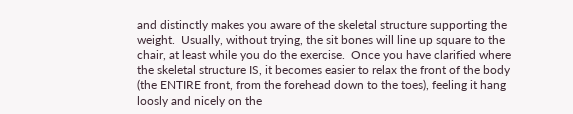and distinctly makes you aware of the skeletal structure supporting the weight.  Usually, without trying, the sit bones will line up square to the chair, at least while you do the exercise.  Once you have clarified where the skeletal structure IS, it becomes easier to relax the front of the body (the ENTIRE front, from the forehead down to the toes), feeling it hang loosly and nicely on the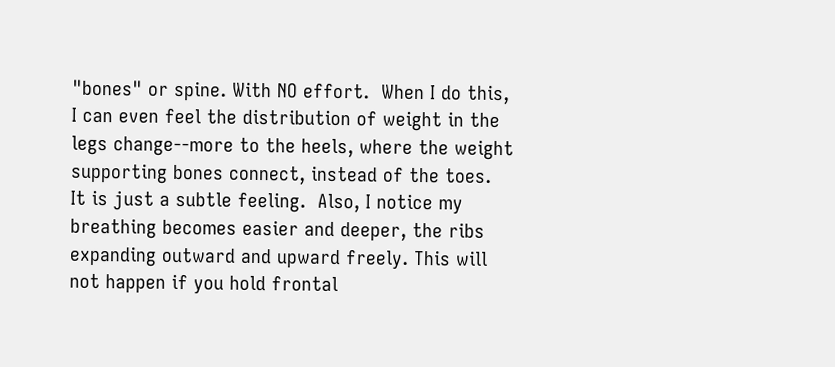"bones" or spine. With NO effort.  When I do this, I can even feel the distribution of weight in the legs change--more to the heels, where the weight supporting bones connect, instead of the toes.  It is just a subtle feeling.  Also, I notice my breathing becomes easier and deeper, the ribs expanding outward and upward freely. This will not happen if you hold frontal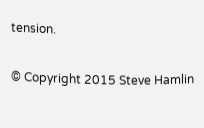tension.

© Copyright 2015 Steve Hamlin